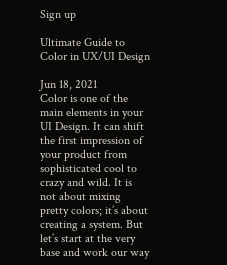Sign up

Ultimate Guide to Color in UX/UI Design

Jun 18, 2021
Color is one of the main elements in your UI Design. It can shift the first impression of your product from sophisticated cool to crazy and wild. It is not about mixing pretty colors; it’s about creating a system. But let’s start at the very base and work our way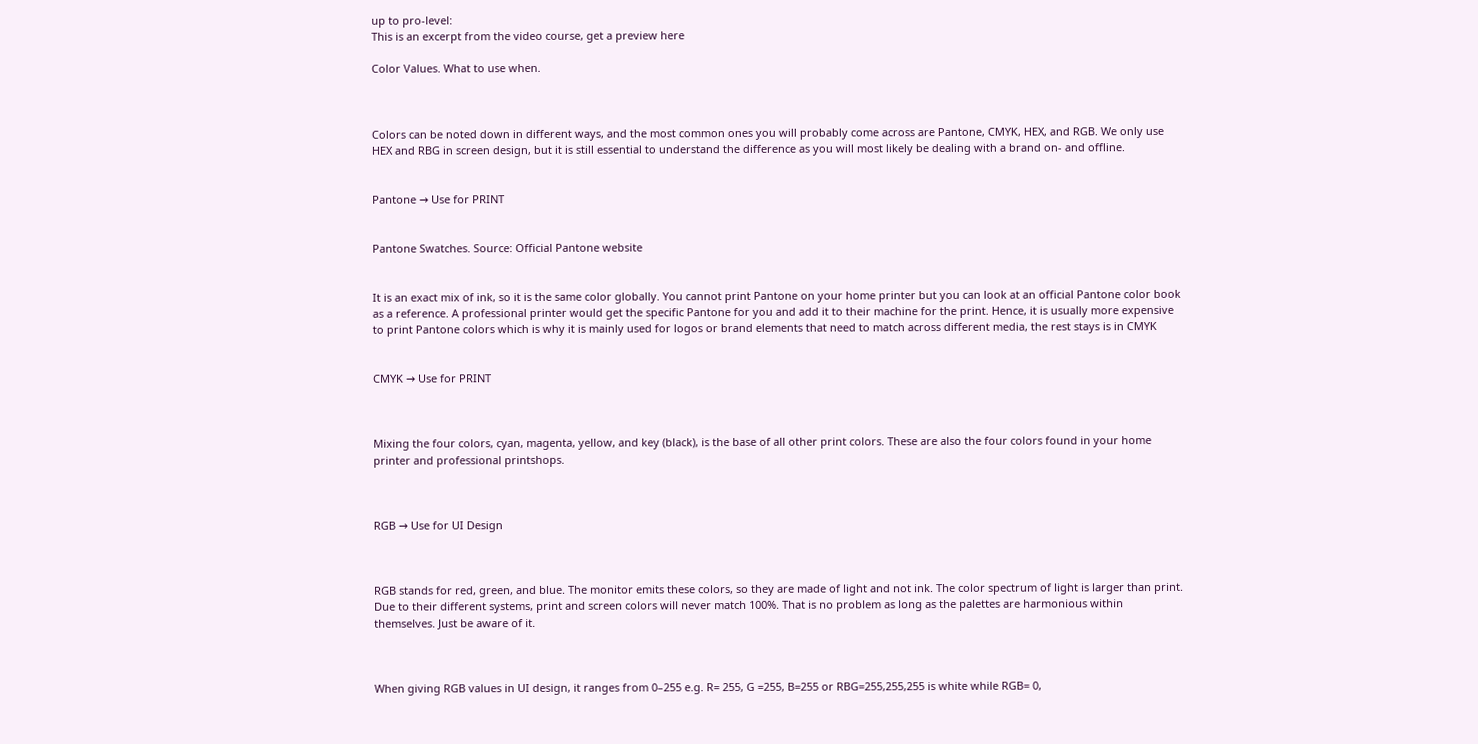up to pro-level:
This is an excerpt from the video course, get a preview here

Color Values. What to use when.



Colors can be noted down in different ways, and the most common ones you will probably come across are Pantone, CMYK, HEX, and RGB. We only use HEX and RBG in screen design, but it is still essential to understand the difference as you will most likely be dealing with a brand on- and offline.


Pantone → Use for PRINT


Pantone Swatches. Source: Official Pantone website


It is an exact mix of ink, so it is the same color globally. You cannot print Pantone on your home printer but you can look at an official Pantone color book as a reference. A professional printer would get the specific Pantone for you and add it to their machine for the print. Hence, it is usually more expensive to print Pantone colors which is why it is mainly used for logos or brand elements that need to match across different media, the rest stays is in CMYK


CMYK → Use for PRINT



Mixing the four colors, cyan, magenta, yellow, and key (black), is the base of all other print colors. These are also the four colors found in your home printer and professional printshops.



RGB → Use for UI Design



RGB stands for red, green, and blue. The monitor emits these colors, so they are made of light and not ink. The color spectrum of light is larger than print. Due to their different systems, print and screen colors will never match 100%. That is no problem as long as the palettes are harmonious within themselves. Just be aware of it.



When giving RGB values in UI design, it ranges from 0–255 e.g. R= 255, G =255, B=255 or RBG=255,255,255 is white while RGB= 0,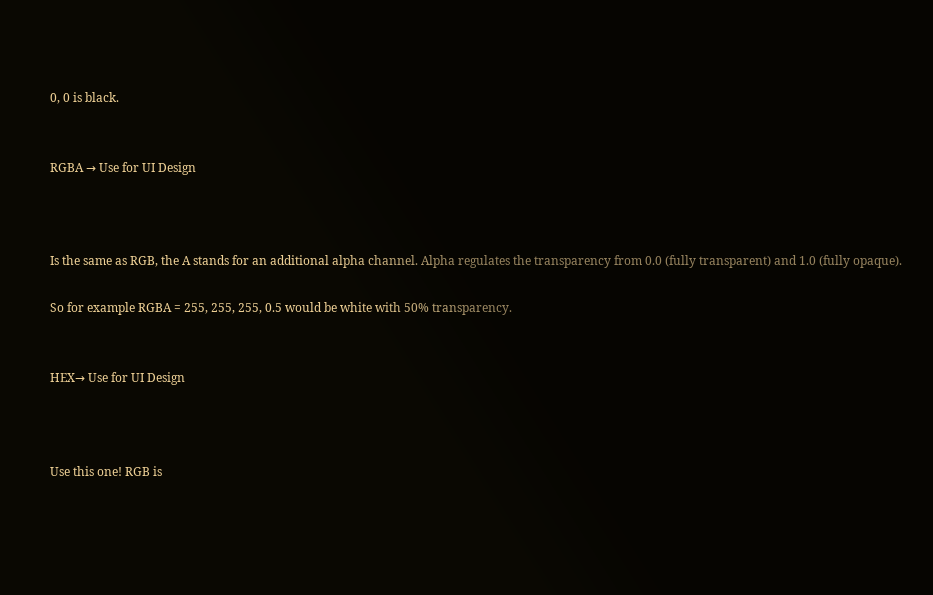0, 0 is black.


RGBA → Use for UI Design



Is the same as RGB, the A stands for an additional alpha channel. Alpha regulates the transparency from 0.0 (fully transparent) and 1.0 (fully opaque).

So for example RGBA = 255, 255, 255, 0.5 would be white with 50% transparency.


HEX→ Use for UI Design



Use this one! RGB is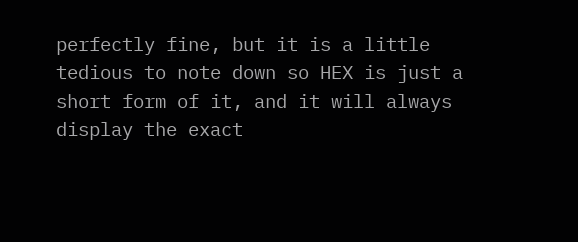perfectly fine, but it is a little tedious to note down so HEX is just a short form of it, and it will always display the exact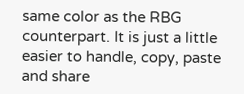same color as the RBG counterpart. It is just a little easier to handle, copy, paste and share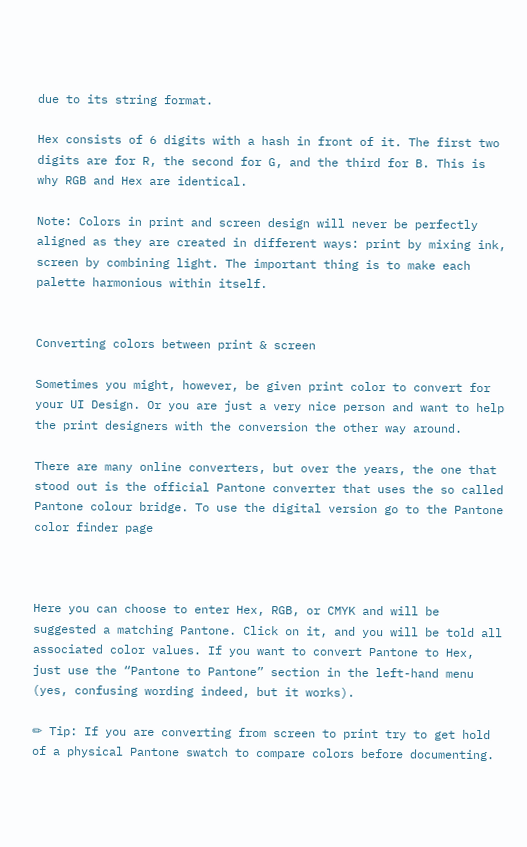due to its string format.

Hex consists of 6 digits with a hash in front of it. The first two digits are for R, the second for G, and the third for B. This is why RGB and Hex are identical.

Note: Colors in print and screen design will never be perfectly aligned as they are created in different ways: print by mixing ink, screen by combining light. The important thing is to make each palette harmonious within itself.


Converting colors between print & screen

Sometimes you might, however, be given print color to convert for your UI Design. Or you are just a very nice person and want to help the print designers with the conversion the other way around.

There are many online converters, but over the years, the one that stood out is the official Pantone converter that uses the so called Pantone colour bridge. To use the digital version go to the Pantone color finder page



Here you can choose to enter Hex, RGB, or CMYK and will be suggested a matching Pantone. Click on it, and you will be told all associated color values. If you want to convert Pantone to Hex, just use the “Pantone to Pantone” section in the left-hand menu (yes, confusing wording indeed, but it works).

✏ Tip: If you are converting from screen to print try to get hold of a physical Pantone swatch to compare colors before documenting.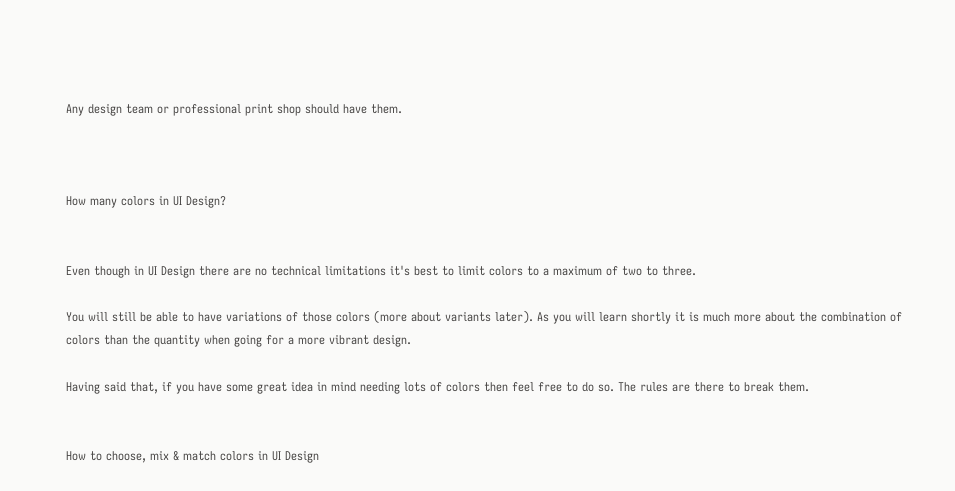Any design team or professional print shop should have them.



How many colors in UI Design?


Even though in UI Design there are no technical limitations it's best to limit colors to a maximum of two to three.

You will still be able to have variations of those colors (more about variants later). As you will learn shortly it is much more about the combination of colors than the quantity when going for a more vibrant design.

Having said that, if you have some great idea in mind needing lots of colors then feel free to do so. The rules are there to break them.


How to choose, mix & match colors in UI Design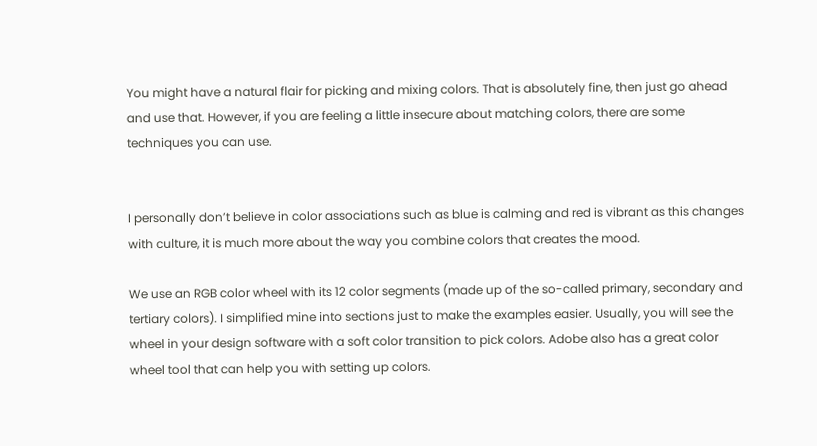You might have a natural flair for picking and mixing colors. That is absolutely fine, then just go ahead and use that. However, if you are feeling a little insecure about matching colors, there are some techniques you can use.


I personally don’t believe in color associations such as blue is calming and red is vibrant as this changes with culture, it is much more about the way you combine colors that creates the mood.

We use an RGB color wheel with its 12 color segments (made up of the so-called primary, secondary and tertiary colors). I simplified mine into sections just to make the examples easier. Usually, you will see the wheel in your design software with a soft color transition to pick colors. Adobe also has a great color wheel tool that can help you with setting up colors.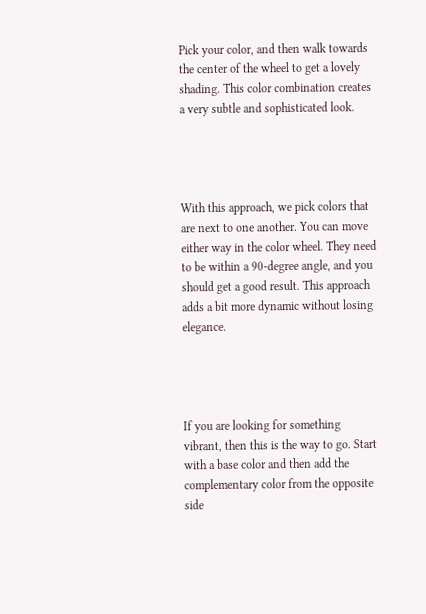Pick your color, and then walk towards the center of the wheel to get a lovely shading. This color combination creates a very subtle and sophisticated look.




With this approach, we pick colors that are next to one another. You can move either way in the color wheel. They need to be within a 90-degree angle, and you should get a good result. This approach adds a bit more dynamic without losing elegance.




If you are looking for something vibrant, then this is the way to go. Start with a base color and then add the complementary color from the opposite side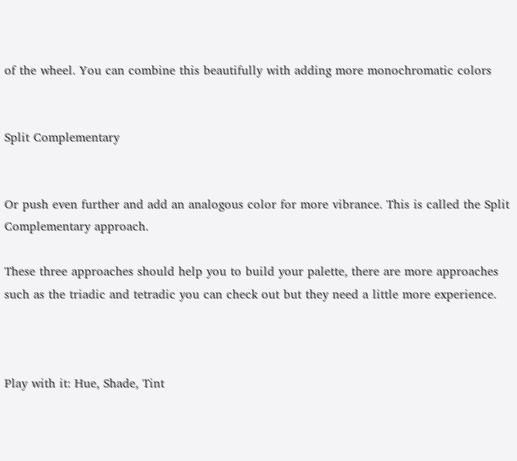of the wheel. You can combine this beautifully with adding more monochromatic colors


Split Complementary


Or push even further and add an analogous color for more vibrance. This is called the Split Complementary approach.

These three approaches should help you to build your palette, there are more approaches such as the triadic and tetradic you can check out but they need a little more experience.



Play with it: Hue, Shade, Tint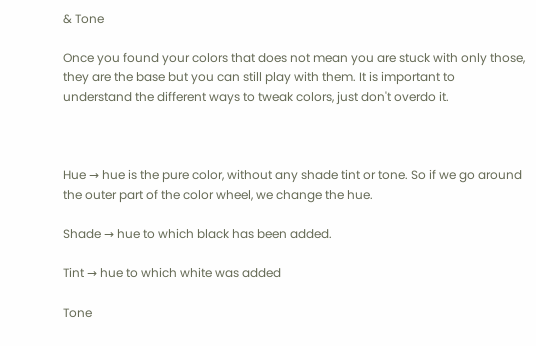& Tone

Once you found your colors that does not mean you are stuck with only those, they are the base but you can still play with them. It is important to understand the different ways to tweak colors, just don't overdo it.



Hue → hue is the pure color, without any shade tint or tone. So if we go around the outer part of the color wheel, we change the hue.

Shade → hue to which black has been added.

Tint → hue to which white was added

Tone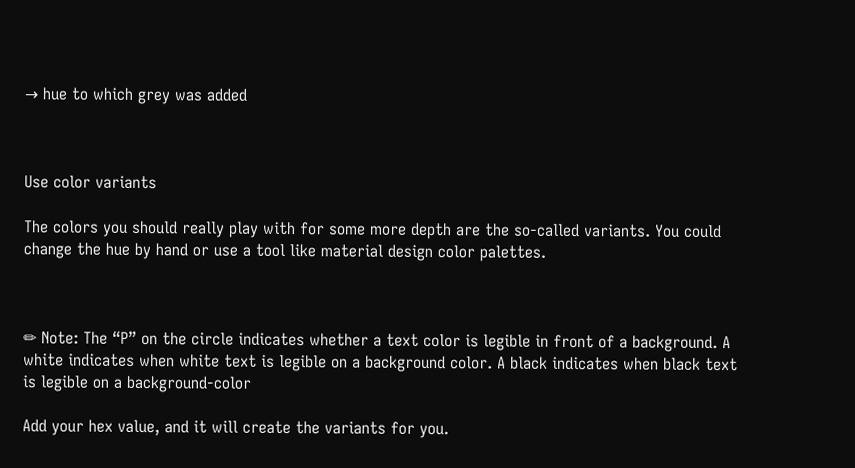→ hue to which grey was added



Use color variants

The colors you should really play with for some more depth are the so-called variants. You could change the hue by hand or use a tool like material design color palettes.



✏ Note: The “P” on the circle indicates whether a text color is legible in front of a background. A white indicates when white text is legible on a background color. A black indicates when black text is legible on a background-color

Add your hex value, and it will create the variants for you.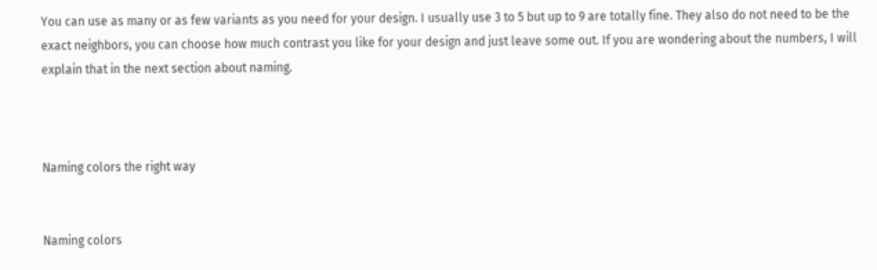You can use as many or as few variants as you need for your design. I usually use 3 to 5 but up to 9 are totally fine. They also do not need to be the exact neighbors, you can choose how much contrast you like for your design and just leave some out. If you are wondering about the numbers, I will explain that in the next section about naming.



Naming colors the right way


Naming colors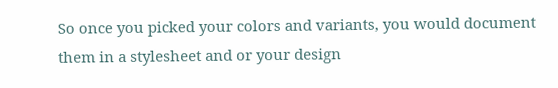So once you picked your colors and variants, you would document them in a stylesheet and or your design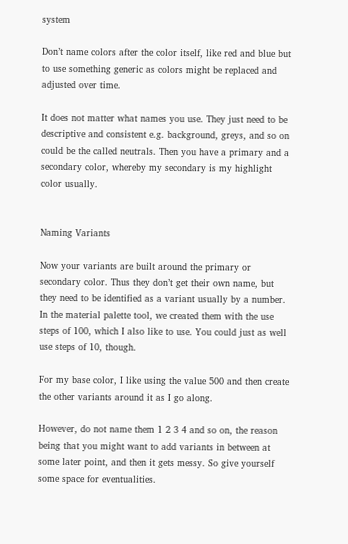system

Don’t name colors after the color itself, like red and blue but to use something generic as colors might be replaced and adjusted over time.

It does not matter what names you use. They just need to be descriptive and consistent e.g. background, greys, and so on could be the called neutrals. Then you have a primary and a secondary color, whereby my secondary is my highlight color usually.


Naming Variants

Now your variants are built around the primary or secondary color. Thus they don’t get their own name, but they need to be identified as a variant usually by a number. In the material palette tool, we created them with the use steps of 100, which I also like to use. You could just as well use steps of 10, though.

For my base color, I like using the value 500 and then create the other variants around it as I go along.

However, do not name them 1 2 3 4 and so on, the reason being that you might want to add variants in between at some later point, and then it gets messy. So give yourself some space for eventualities.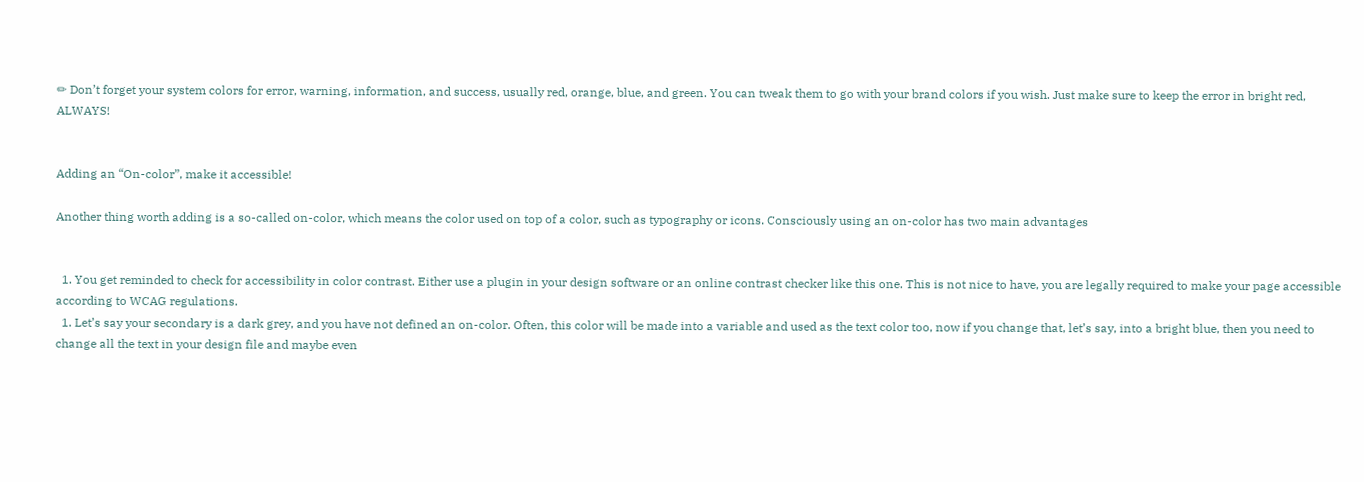✏ Don’t forget your system colors for error, warning, information, and success, usually red, orange, blue, and green. You can tweak them to go with your brand colors if you wish. Just make sure to keep the error in bright red, ALWAYS!


Adding an “On-color”, make it accessible!

Another thing worth adding is a so-called on-color, which means the color used on top of a color, such as typography or icons. Consciously using an on-color has two main advantages


  1. You get reminded to check for accessibility in color contrast. Either use a plugin in your design software or an online contrast checker like this one. This is not nice to have, you are legally required to make your page accessible according to WCAG regulations.
  1. Let’s say your secondary is a dark grey, and you have not defined an on-color. Often, this color will be made into a variable and used as the text color too, now if you change that, let’s say, into a bright blue, then you need to change all the text in your design file and maybe even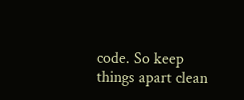code. So keep things apart clean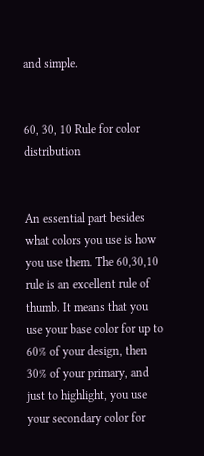and simple.


60, 30, 10 Rule for color distribution


An essential part besides what colors you use is how you use them. The 60,30,10 rule is an excellent rule of thumb. It means that you use your base color for up to 60% of your design, then 30% of your primary, and just to highlight, you use your secondary color for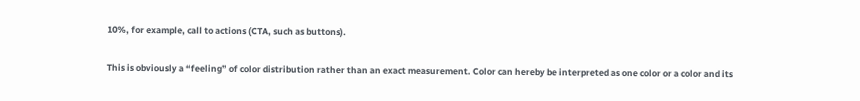10%, for example, call to actions (CTA, such as buttons).

This is obviously a “feeling” of color distribution rather than an exact measurement. Color can hereby be interpreted as one color or a color and its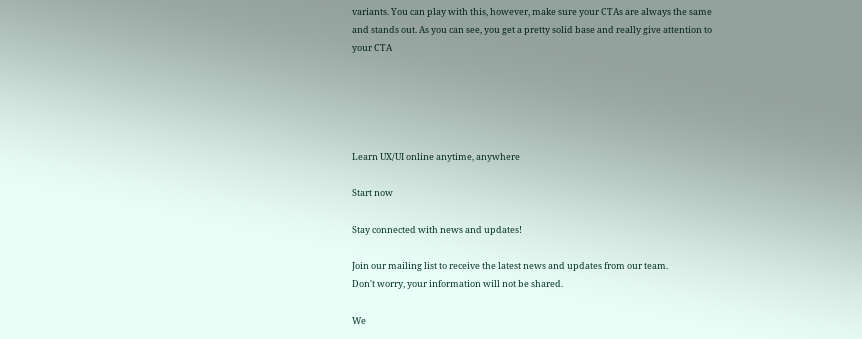variants. You can play with this, however, make sure your CTAs are always the same and stands out. As you can see, you get a pretty solid base and really give attention to your CTA





Learn UX/UI online anytime, anywhere

Start now

Stay connected with news and updates!

Join our mailing list to receive the latest news and updates from our team.
Don't worry, your information will not be shared.

We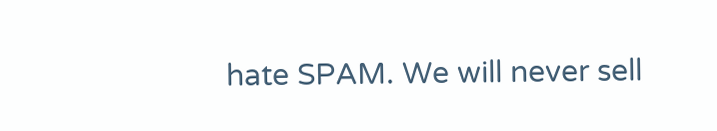hate SPAM. We will never sell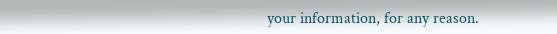your information, for any reason.